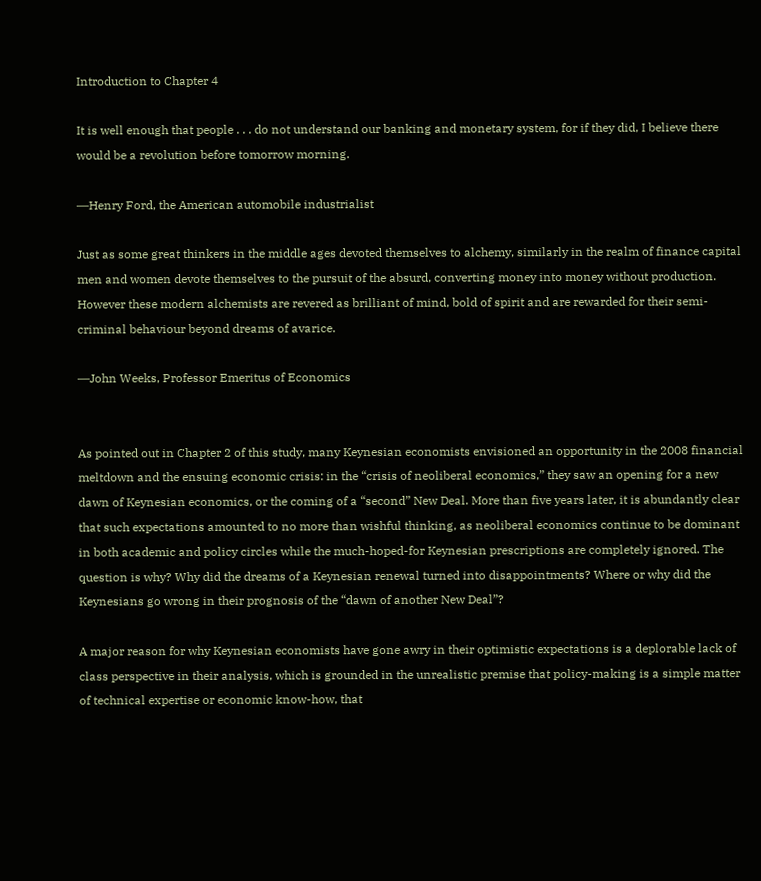Introduction to Chapter 4

It is well enough that people . . . do not understand our banking and monetary system, for if they did, I believe there would be a revolution before tomorrow morning.

―Henry Ford, the American automobile industrialist

Just as some great thinkers in the middle ages devoted themselves to alchemy, similarly in the realm of finance capital men and women devote themselves to the pursuit of the absurd, converting money into money without production. However these modern alchemists are revered as brilliant of mind, bold of spirit and are rewarded for their semi-criminal behaviour beyond dreams of avarice.

―John Weeks, Professor Emeritus of Economics


As pointed out in Chapter 2 of this study, many Keynesian economists envisioned an opportunity in the 2008 financial meltdown and the ensuing economic crisis: in the “crisis of neoliberal economics,” they saw an opening for a new dawn of Keynesian economics, or the coming of a “second” New Deal. More than five years later, it is abundantly clear that such expectations amounted to no more than wishful thinking, as neoliberal economics continue to be dominant in both academic and policy circles while the much-hoped-for Keynesian prescriptions are completely ignored. The question is why? Why did the dreams of a Keynesian renewal turned into disappointments? Where or why did the Keynesians go wrong in their prognosis of the “dawn of another New Deal”?

A major reason for why Keynesian economists have gone awry in their optimistic expectations is a deplorable lack of class perspective in their analysis, which is grounded in the unrealistic premise that policy-making is a simple matter of technical expertise or economic know-how, that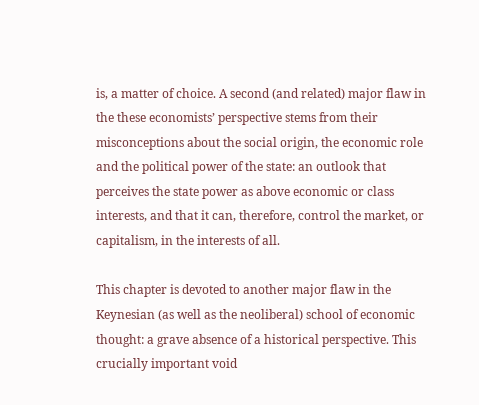is, a matter of choice. A second (and related) major flaw in the these economists’ perspective stems from their misconceptions about the social origin, the economic role and the political power of the state: an outlook that perceives the state power as above economic or class interests, and that it can, therefore, control the market, or capitalism, in the interests of all.

This chapter is devoted to another major flaw in the Keynesian (as well as the neoliberal) school of economic thought: a grave absence of a historical perspective. This crucially important void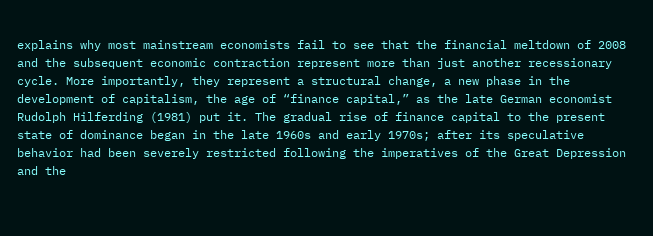explains why most mainstream economists fail to see that the financial meltdown of 2008 and the subsequent economic contraction represent more than just another recessionary cycle. More importantly, they represent a structural change, a new phase in the development of capitalism, the age of “finance capital,” as the late German economist Rudolph Hilferding (1981) put it. The gradual rise of finance capital to the present state of dominance began in the late 1960s and early 1970s; after its speculative behavior had been severely restricted following the imperatives of the Great Depression and the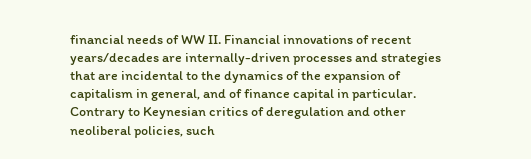financial needs of WW II. Financial innovations of recent years/decades are internally-driven processes and strategies that are incidental to the dynamics of the expansion of capitalism in general, and of finance capital in particular. Contrary to Keynesian critics of deregulation and other neoliberal policies, such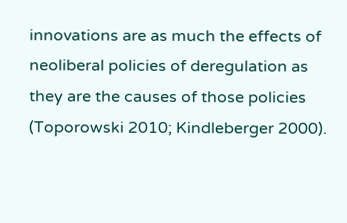innovations are as much the effects of neoliberal policies of deregulation as they are the causes of those policies (Toporowski 2010; Kindleberger 2000).